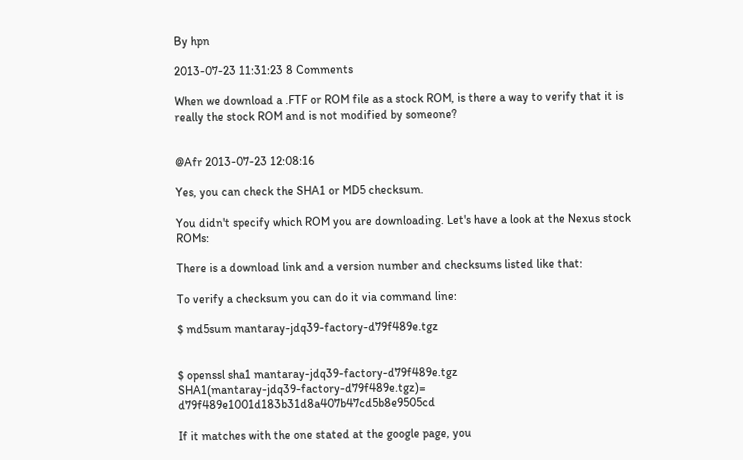By hpn

2013-07-23 11:31:23 8 Comments

When we download a .FTF or ROM file as a stock ROM, is there a way to verify that it is really the stock ROM and is not modified by someone?


@Afr 2013-07-23 12:08:16

Yes, you can check the SHA1 or MD5 checksum.

You didn't specify which ROM you are downloading. Let's have a look at the Nexus stock ROMs:

There is a download link and a version number and checksums listed like that:

To verify a checksum you can do it via command line:

$ md5sum mantaray-jdq39-factory-d79f489e.tgz


$ openssl sha1 mantaray-jdq39-factory-d79f489e.tgz
SHA1(mantaray-jdq39-factory-d79f489e.tgz)= d79f489e1001d183b31d8a407b47cd5b8e9505cd

If it matches with the one stated at the google page, you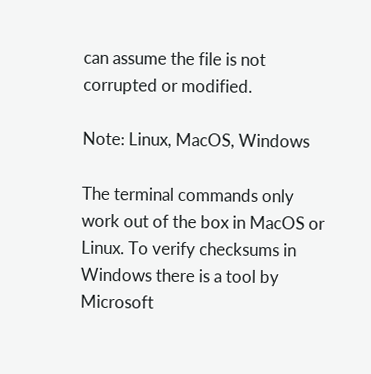can assume the file is not corrupted or modified.

Note: Linux, MacOS, Windows

The terminal commands only work out of the box in MacOS or Linux. To verify checksums in Windows there is a tool by Microsoft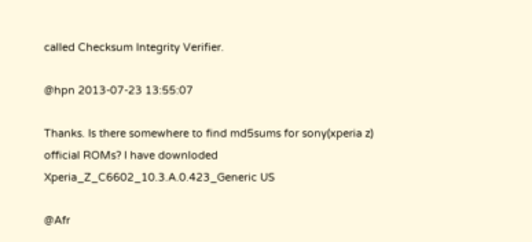called Checksum Integrity Verifier.

@hpn 2013-07-23 13:55:07

Thanks. Is there somewhere to find md5sums for sony(xperia z) official ROMs? I have downloded Xperia_Z_C6602_10.3.A.0.423_Generic US

@Afr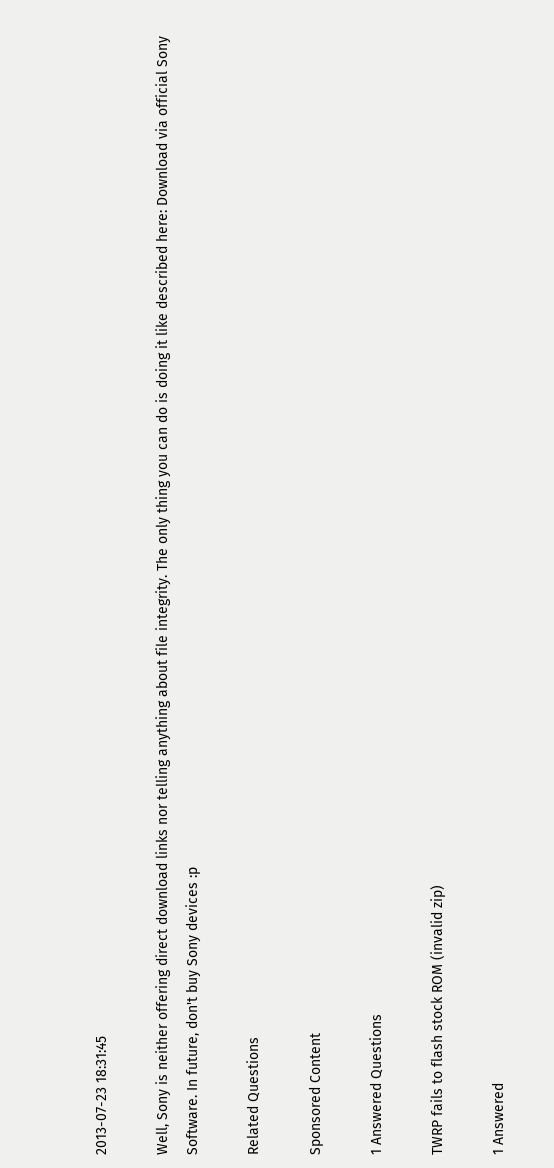2013-07-23 18:31:45

Well, Sony is neither offering direct download links nor telling anything about file integrity. The only thing you can do is doing it like described here: Download via official Sony Software. In future, don't buy Sony devices :p

Related Questions

Sponsored Content

1 Answered Questions

TWRP fails to flash stock ROM (invalid zip)

1 Answered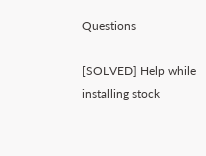Questions

[SOLVED] Help while installing stock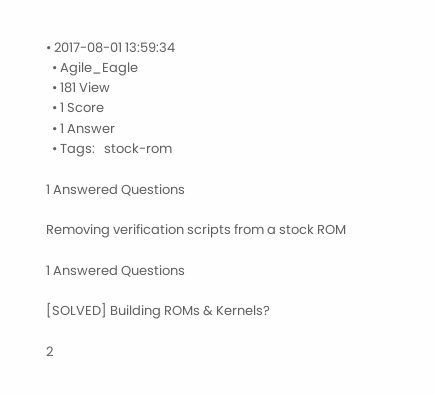• 2017-08-01 13:59:34
  • Agile_Eagle
  • 181 View
  • 1 Score
  • 1 Answer
  • Tags:   stock-rom

1 Answered Questions

Removing verification scripts from a stock ROM

1 Answered Questions

[SOLVED] Building ROMs & Kernels?

2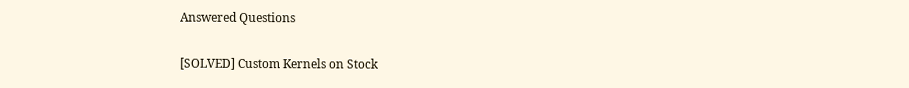Answered Questions

[SOLVED] Custom Kernels on Stock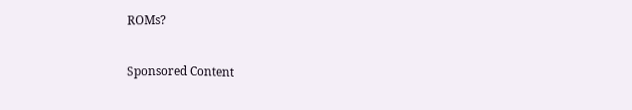ROMs?

Sponsored Content